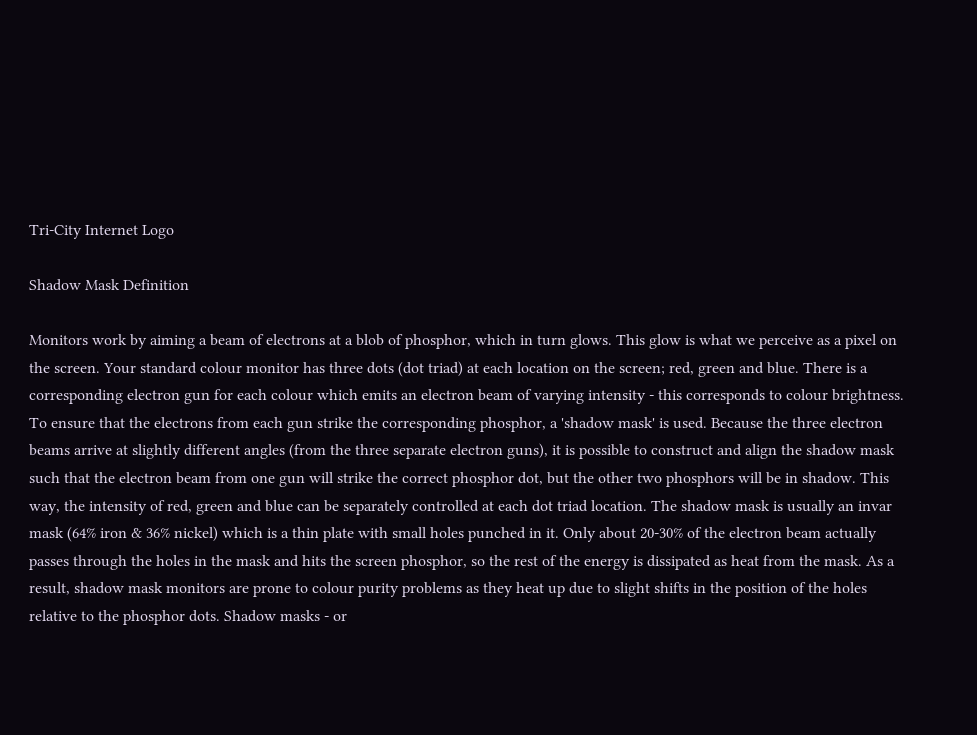Tri-City Internet Logo

Shadow Mask Definition

Monitors work by aiming a beam of electrons at a blob of phosphor, which in turn glows. This glow is what we perceive as a pixel on the screen. Your standard colour monitor has three dots (dot triad) at each location on the screen; red, green and blue. There is a corresponding electron gun for each colour which emits an electron beam of varying intensity - this corresponds to colour brightness. To ensure that the electrons from each gun strike the corresponding phosphor, a 'shadow mask' is used. Because the three electron beams arrive at slightly different angles (from the three separate electron guns), it is possible to construct and align the shadow mask such that the electron beam from one gun will strike the correct phosphor dot, but the other two phosphors will be in shadow. This way, the intensity of red, green and blue can be separately controlled at each dot triad location. The shadow mask is usually an invar mask (64% iron & 36% nickel) which is a thin plate with small holes punched in it. Only about 20-30% of the electron beam actually passes through the holes in the mask and hits the screen phosphor, so the rest of the energy is dissipated as heat from the mask. As a result, shadow mask monitors are prone to colour purity problems as they heat up due to slight shifts in the position of the holes relative to the phosphor dots. Shadow masks - or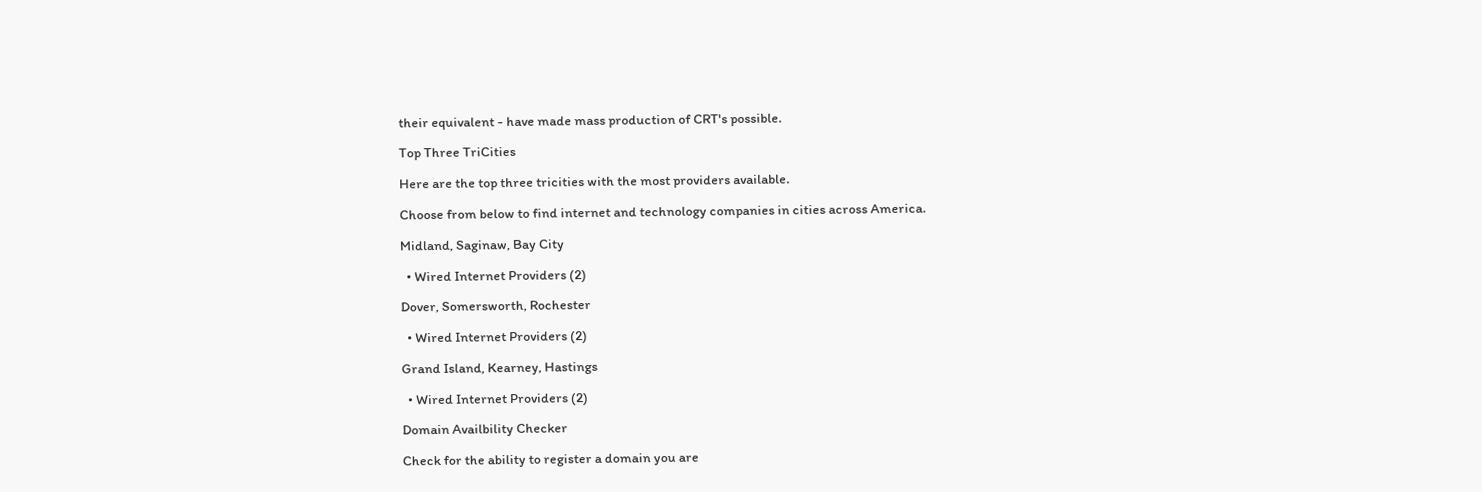their equivalent - have made mass production of CRT's possible.

Top Three TriCities

Here are the top three tricities with the most providers available.

Choose from below to find internet and technology companies in cities across America.

Midland, Saginaw, Bay City

  • Wired Internet Providers (2)

Dover, Somersworth, Rochester

  • Wired Internet Providers (2)

Grand Island, Kearney, Hastings

  • Wired Internet Providers (2)

Domain Availbility Checker

Check for the ability to register a domain you are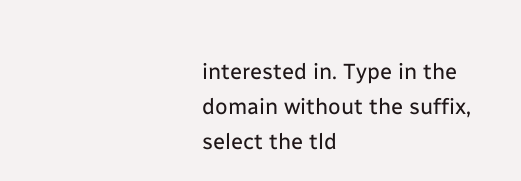interested in. Type in the domain without the suffix, select the tld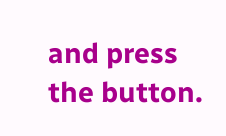and press the button.